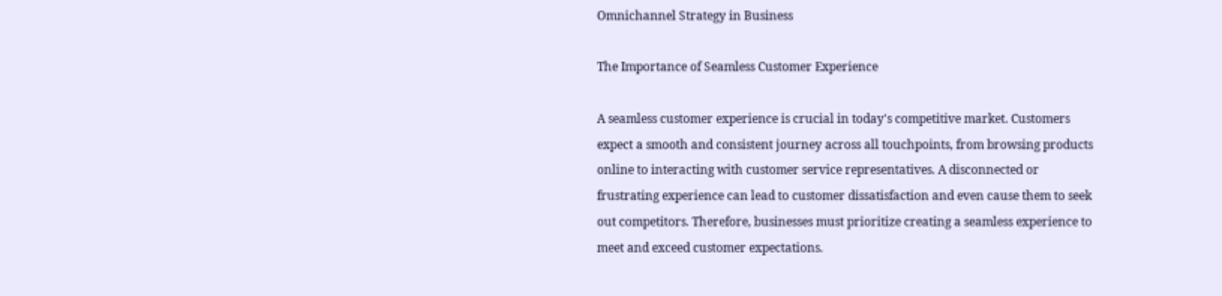Omnichannel Strategy in Business

The Importance of Seamless Customer Experience

A seamless customer experience is crucial in today's competitive market. Customers expect a smooth and consistent journey across all touchpoints, from browsing products online to interacting with customer service representatives. A disconnected or frustrating experience can lead to customer dissatisfaction and even cause them to seek out competitors. Therefore, businesses must prioritize creating a seamless experience to meet and exceed customer expectations.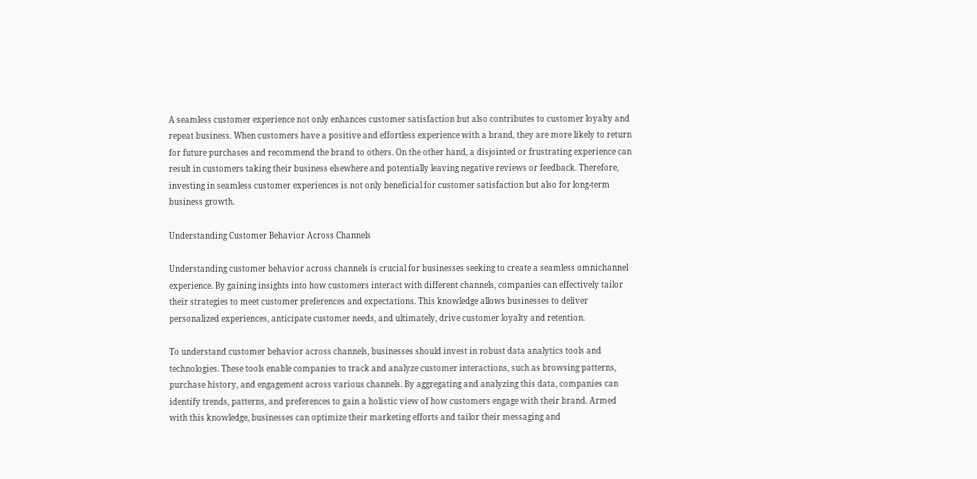A seamless customer experience not only enhances customer satisfaction but also contributes to customer loyalty and repeat business. When customers have a positive and effortless experience with a brand, they are more likely to return for future purchases and recommend the brand to others. On the other hand, a disjointed or frustrating experience can result in customers taking their business elsewhere and potentially leaving negative reviews or feedback. Therefore, investing in seamless customer experiences is not only beneficial for customer satisfaction but also for long-term business growth.

Understanding Customer Behavior Across Channels

Understanding customer behavior across channels is crucial for businesses seeking to create a seamless omnichannel experience. By gaining insights into how customers interact with different channels, companies can effectively tailor their strategies to meet customer preferences and expectations. This knowledge allows businesses to deliver personalized experiences, anticipate customer needs, and ultimately, drive customer loyalty and retention.

To understand customer behavior across channels, businesses should invest in robust data analytics tools and technologies. These tools enable companies to track and analyze customer interactions, such as browsing patterns, purchase history, and engagement across various channels. By aggregating and analyzing this data, companies can identify trends, patterns, and preferences to gain a holistic view of how customers engage with their brand. Armed with this knowledge, businesses can optimize their marketing efforts and tailor their messaging and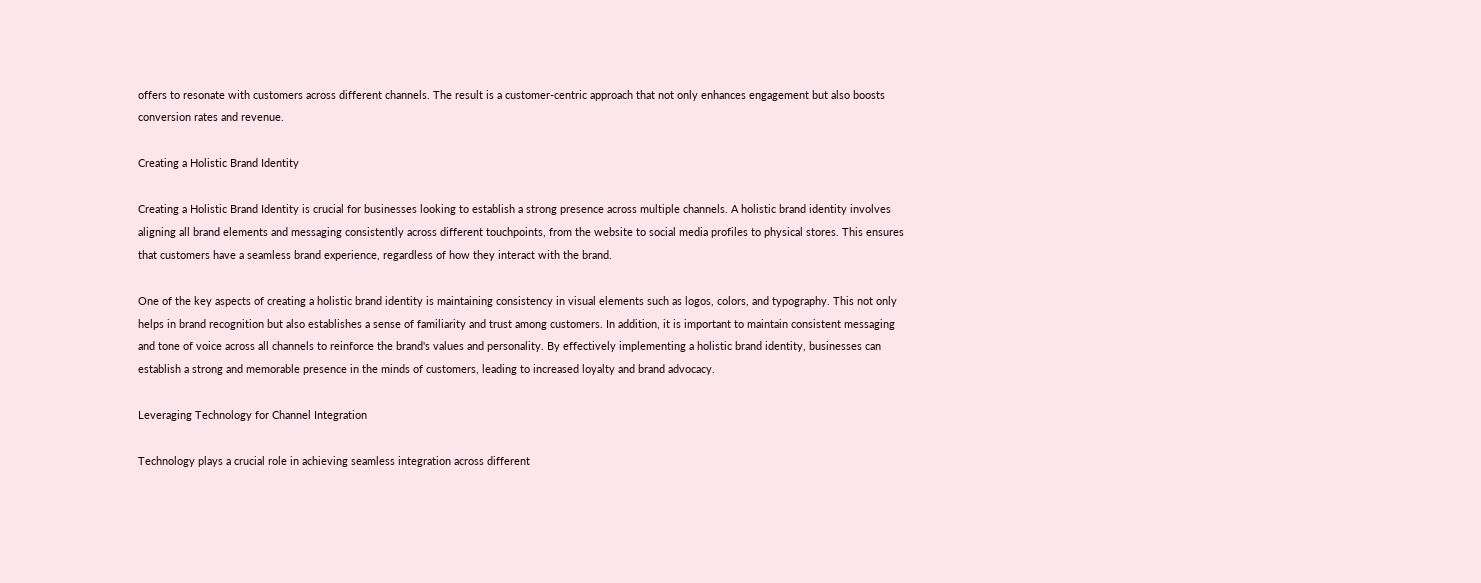offers to resonate with customers across different channels. The result is a customer-centric approach that not only enhances engagement but also boosts conversion rates and revenue.

Creating a Holistic Brand Identity

Creating a Holistic Brand Identity is crucial for businesses looking to establish a strong presence across multiple channels. A holistic brand identity involves aligning all brand elements and messaging consistently across different touchpoints, from the website to social media profiles to physical stores. This ensures that customers have a seamless brand experience, regardless of how they interact with the brand.

One of the key aspects of creating a holistic brand identity is maintaining consistency in visual elements such as logos, colors, and typography. This not only helps in brand recognition but also establishes a sense of familiarity and trust among customers. In addition, it is important to maintain consistent messaging and tone of voice across all channels to reinforce the brand's values and personality. By effectively implementing a holistic brand identity, businesses can establish a strong and memorable presence in the minds of customers, leading to increased loyalty and brand advocacy.

Leveraging Technology for Channel Integration

Technology plays a crucial role in achieving seamless integration across different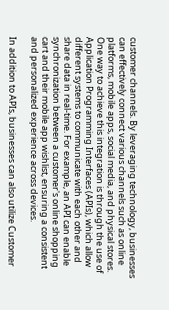customer channels. By leveraging technology, businesses can effectively connect various channels such as online platforms, mobile apps, social media, and physical stores. One way to achieve this integration is through the use of Application Programming Interfaces (APIs), which allow different systems to communicate with each other and share data in real-time. For example, an API can enable synchronization between a customer's online shopping cart and their mobile app wishlist, ensuring a consistent and personalized experience across devices.

In addition to APIs, businesses can also utilize Customer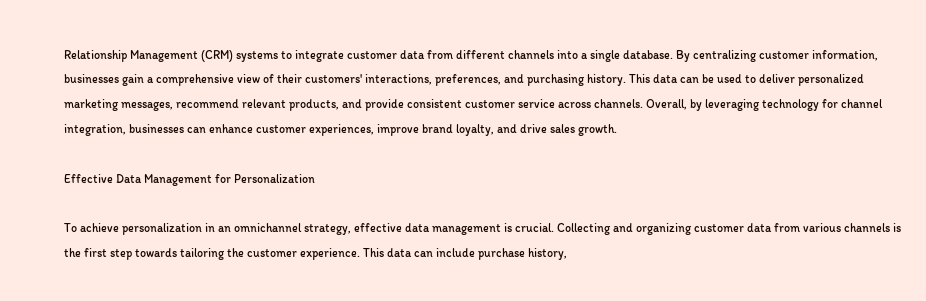Relationship Management (CRM) systems to integrate customer data from different channels into a single database. By centralizing customer information, businesses gain a comprehensive view of their customers' interactions, preferences, and purchasing history. This data can be used to deliver personalized marketing messages, recommend relevant products, and provide consistent customer service across channels. Overall, by leveraging technology for channel integration, businesses can enhance customer experiences, improve brand loyalty, and drive sales growth.

Effective Data Management for Personalization

To achieve personalization in an omnichannel strategy, effective data management is crucial. Collecting and organizing customer data from various channels is the first step towards tailoring the customer experience. This data can include purchase history,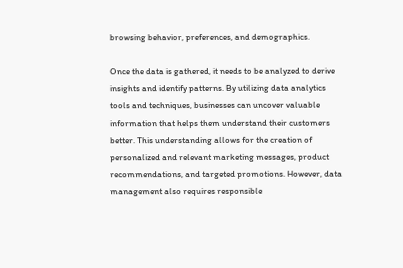browsing behavior, preferences, and demographics.

Once the data is gathered, it needs to be analyzed to derive insights and identify patterns. By utilizing data analytics tools and techniques, businesses can uncover valuable information that helps them understand their customers better. This understanding allows for the creation of personalized and relevant marketing messages, product recommendations, and targeted promotions. However, data management also requires responsible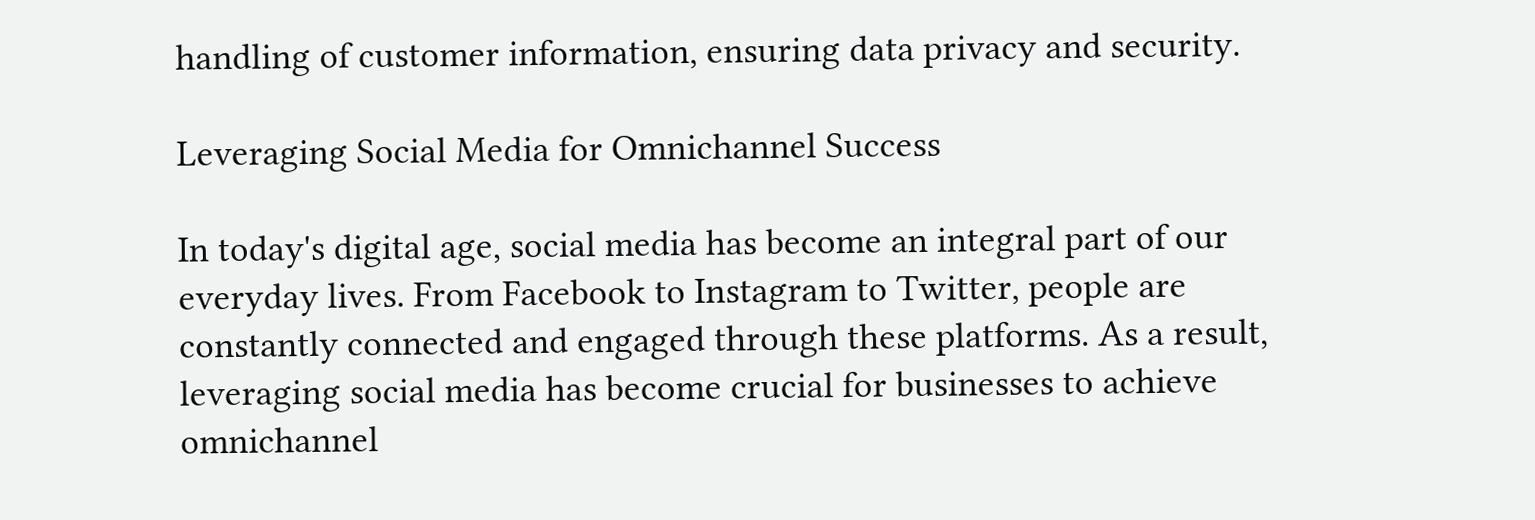handling of customer information, ensuring data privacy and security.

Leveraging Social Media for Omnichannel Success

In today's digital age, social media has become an integral part of our everyday lives. From Facebook to Instagram to Twitter, people are constantly connected and engaged through these platforms. As a result, leveraging social media has become crucial for businesses to achieve omnichannel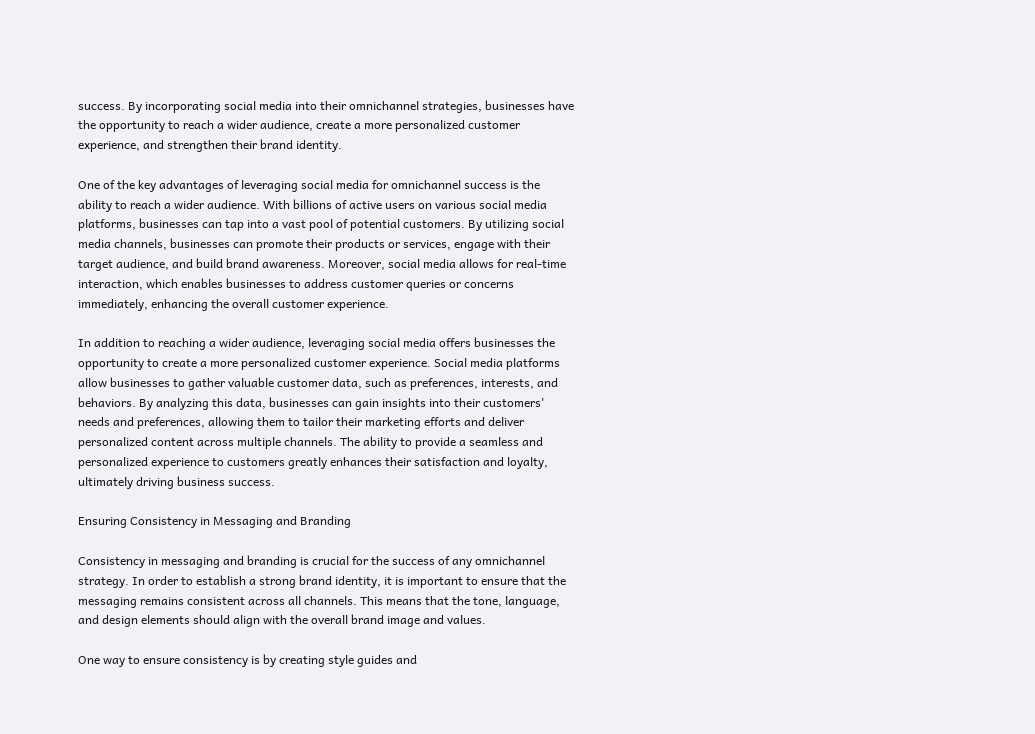success. By incorporating social media into their omnichannel strategies, businesses have the opportunity to reach a wider audience, create a more personalized customer experience, and strengthen their brand identity.

One of the key advantages of leveraging social media for omnichannel success is the ability to reach a wider audience. With billions of active users on various social media platforms, businesses can tap into a vast pool of potential customers. By utilizing social media channels, businesses can promote their products or services, engage with their target audience, and build brand awareness. Moreover, social media allows for real-time interaction, which enables businesses to address customer queries or concerns immediately, enhancing the overall customer experience.

In addition to reaching a wider audience, leveraging social media offers businesses the opportunity to create a more personalized customer experience. Social media platforms allow businesses to gather valuable customer data, such as preferences, interests, and behaviors. By analyzing this data, businesses can gain insights into their customers' needs and preferences, allowing them to tailor their marketing efforts and deliver personalized content across multiple channels. The ability to provide a seamless and personalized experience to customers greatly enhances their satisfaction and loyalty, ultimately driving business success.

Ensuring Consistency in Messaging and Branding

Consistency in messaging and branding is crucial for the success of any omnichannel strategy. In order to establish a strong brand identity, it is important to ensure that the messaging remains consistent across all channels. This means that the tone, language, and design elements should align with the overall brand image and values.

One way to ensure consistency is by creating style guides and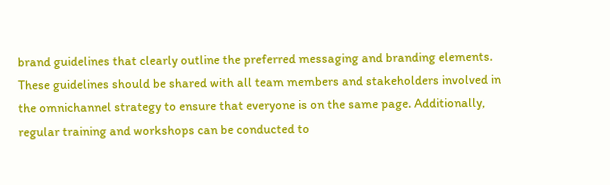brand guidelines that clearly outline the preferred messaging and branding elements. These guidelines should be shared with all team members and stakeholders involved in the omnichannel strategy to ensure that everyone is on the same page. Additionally, regular training and workshops can be conducted to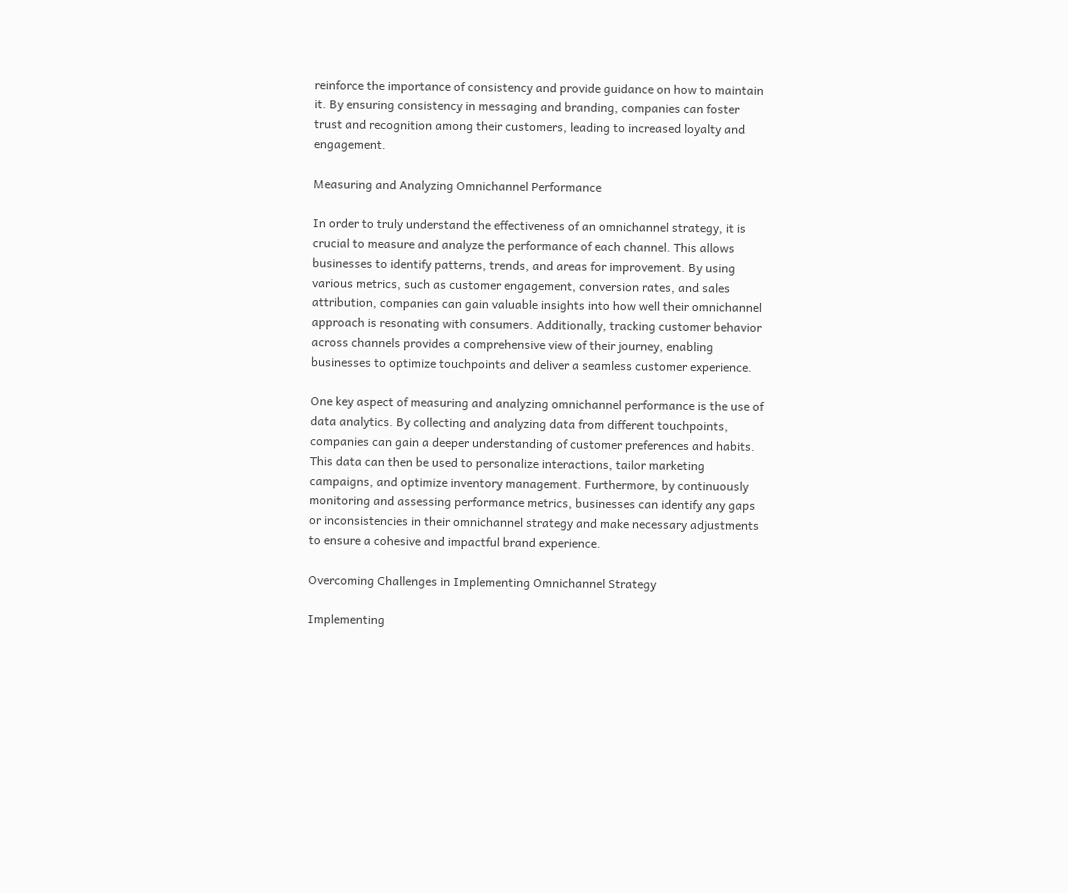reinforce the importance of consistency and provide guidance on how to maintain it. By ensuring consistency in messaging and branding, companies can foster trust and recognition among their customers, leading to increased loyalty and engagement.

Measuring and Analyzing Omnichannel Performance

In order to truly understand the effectiveness of an omnichannel strategy, it is crucial to measure and analyze the performance of each channel. This allows businesses to identify patterns, trends, and areas for improvement. By using various metrics, such as customer engagement, conversion rates, and sales attribution, companies can gain valuable insights into how well their omnichannel approach is resonating with consumers. Additionally, tracking customer behavior across channels provides a comprehensive view of their journey, enabling businesses to optimize touchpoints and deliver a seamless customer experience.

One key aspect of measuring and analyzing omnichannel performance is the use of data analytics. By collecting and analyzing data from different touchpoints, companies can gain a deeper understanding of customer preferences and habits. This data can then be used to personalize interactions, tailor marketing campaigns, and optimize inventory management. Furthermore, by continuously monitoring and assessing performance metrics, businesses can identify any gaps or inconsistencies in their omnichannel strategy and make necessary adjustments to ensure a cohesive and impactful brand experience.

Overcoming Challenges in Implementing Omnichannel Strategy

Implementing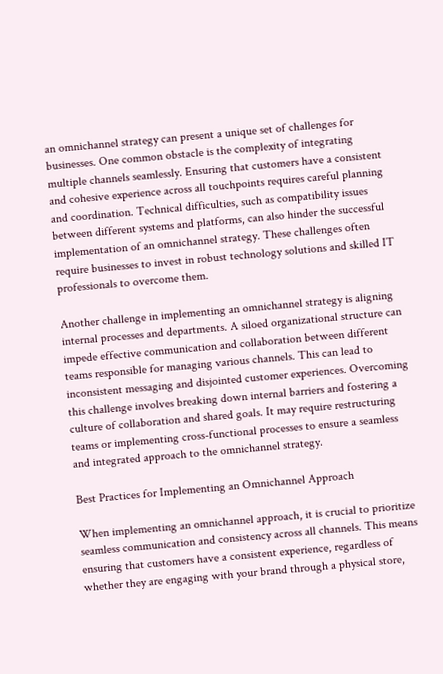an omnichannel strategy can present a unique set of challenges for businesses. One common obstacle is the complexity of integrating multiple channels seamlessly. Ensuring that customers have a consistent and cohesive experience across all touchpoints requires careful planning and coordination. Technical difficulties, such as compatibility issues between different systems and platforms, can also hinder the successful implementation of an omnichannel strategy. These challenges often require businesses to invest in robust technology solutions and skilled IT professionals to overcome them.

Another challenge in implementing an omnichannel strategy is aligning internal processes and departments. A siloed organizational structure can impede effective communication and collaboration between different teams responsible for managing various channels. This can lead to inconsistent messaging and disjointed customer experiences. Overcoming this challenge involves breaking down internal barriers and fostering a culture of collaboration and shared goals. It may require restructuring teams or implementing cross-functional processes to ensure a seamless and integrated approach to the omnichannel strategy.

Best Practices for Implementing an Omnichannel Approach

When implementing an omnichannel approach, it is crucial to prioritize seamless communication and consistency across all channels. This means ensuring that customers have a consistent experience, regardless of whether they are engaging with your brand through a physical store,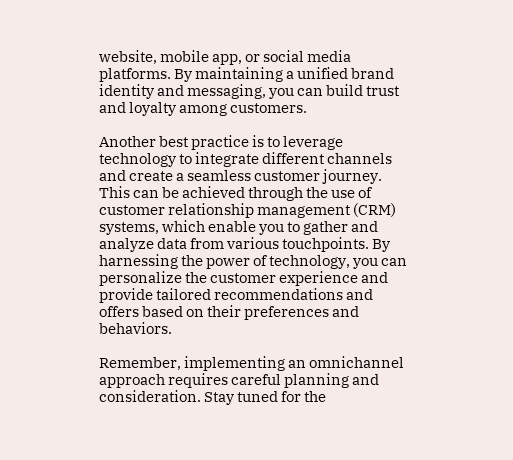website, mobile app, or social media platforms. By maintaining a unified brand identity and messaging, you can build trust and loyalty among customers.

Another best practice is to leverage technology to integrate different channels and create a seamless customer journey. This can be achieved through the use of customer relationship management (CRM) systems, which enable you to gather and analyze data from various touchpoints. By harnessing the power of technology, you can personalize the customer experience and provide tailored recommendations and offers based on their preferences and behaviors.

Remember, implementing an omnichannel approach requires careful planning and consideration. Stay tuned for the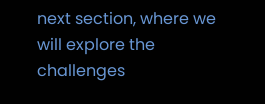next section, where we will explore the challenges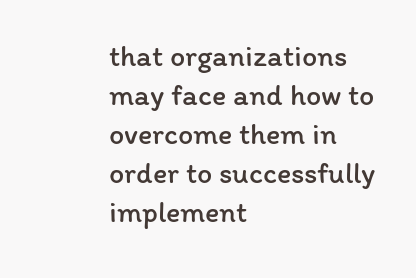that organizations may face and how to overcome them in order to successfully implement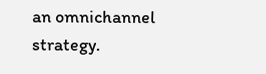an omnichannel strategy.